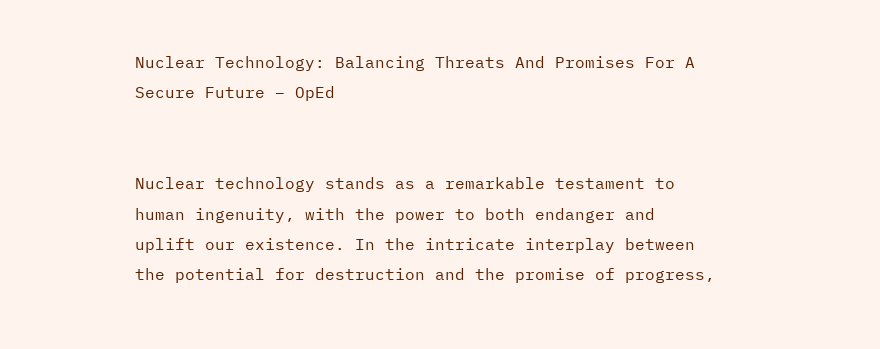Nuclear Technology: Balancing Threats And Promises For A Secure Future – OpEd


Nuclear technology stands as a remarkable testament to human ingenuity, with the power to both endanger and uplift our existence. In the intricate interplay between the potential for destruction and the promise of progress,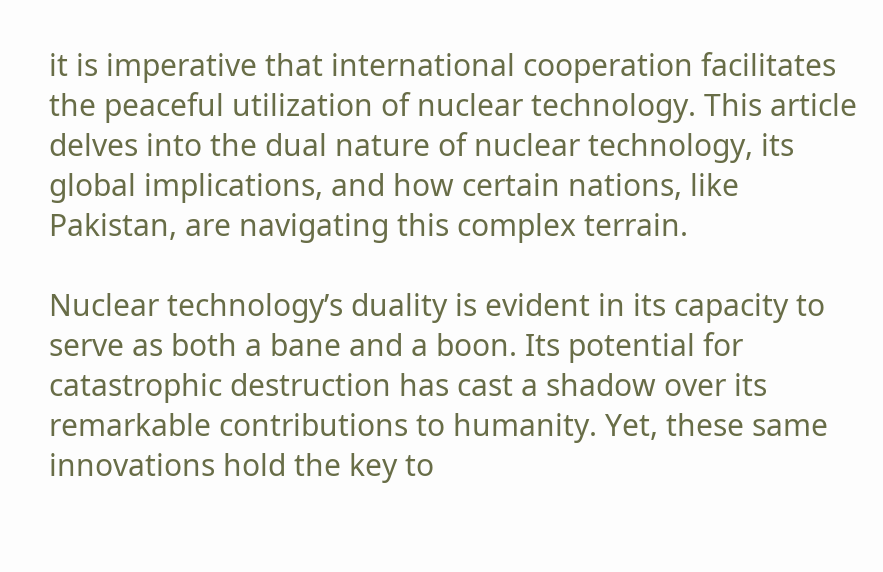it is imperative that international cooperation facilitates the peaceful utilization of nuclear technology. This article delves into the dual nature of nuclear technology, its global implications, and how certain nations, like Pakistan, are navigating this complex terrain.

Nuclear technology’s duality is evident in its capacity to serve as both a bane and a boon. Its potential for catastrophic destruction has cast a shadow over its remarkable contributions to humanity. Yet, these same innovations hold the key to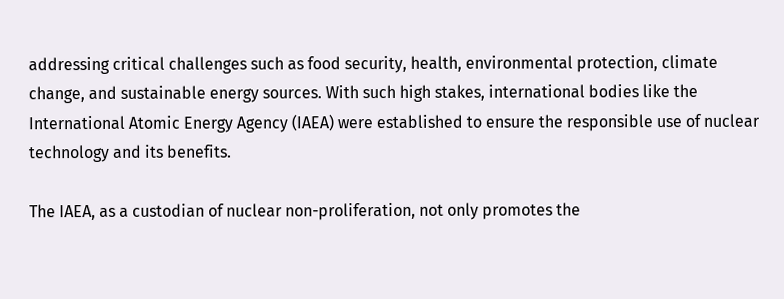addressing critical challenges such as food security, health, environmental protection, climate change, and sustainable energy sources. With such high stakes, international bodies like the International Atomic Energy Agency (IAEA) were established to ensure the responsible use of nuclear technology and its benefits.

The IAEA, as a custodian of nuclear non-proliferation, not only promotes the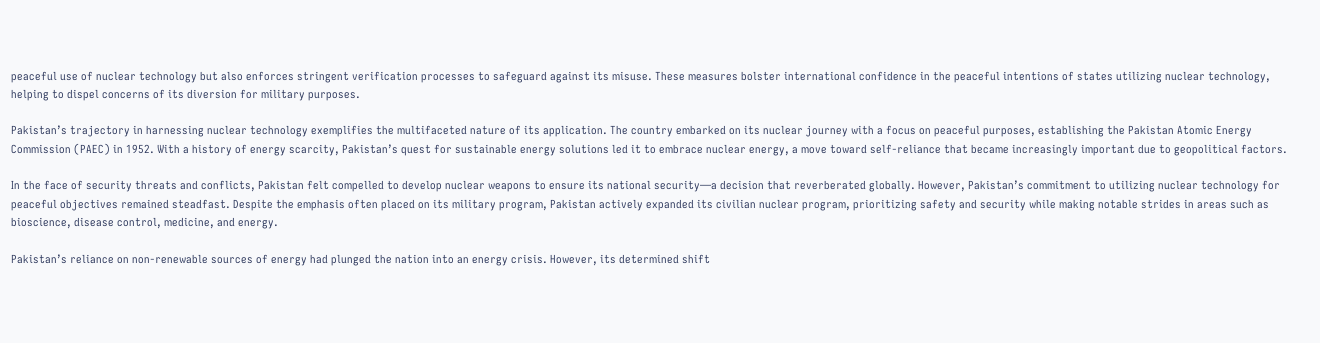peaceful use of nuclear technology but also enforces stringent verification processes to safeguard against its misuse. These measures bolster international confidence in the peaceful intentions of states utilizing nuclear technology, helping to dispel concerns of its diversion for military purposes.

Pakistan’s trajectory in harnessing nuclear technology exemplifies the multifaceted nature of its application. The country embarked on its nuclear journey with a focus on peaceful purposes, establishing the Pakistan Atomic Energy Commission (PAEC) in 1952. With a history of energy scarcity, Pakistan’s quest for sustainable energy solutions led it to embrace nuclear energy, a move toward self-reliance that became increasingly important due to geopolitical factors.

In the face of security threats and conflicts, Pakistan felt compelled to develop nuclear weapons to ensure its national security—a decision that reverberated globally. However, Pakistan’s commitment to utilizing nuclear technology for peaceful objectives remained steadfast. Despite the emphasis often placed on its military program, Pakistan actively expanded its civilian nuclear program, prioritizing safety and security while making notable strides in areas such as bioscience, disease control, medicine, and energy.

Pakistan’s reliance on non-renewable sources of energy had plunged the nation into an energy crisis. However, its determined shift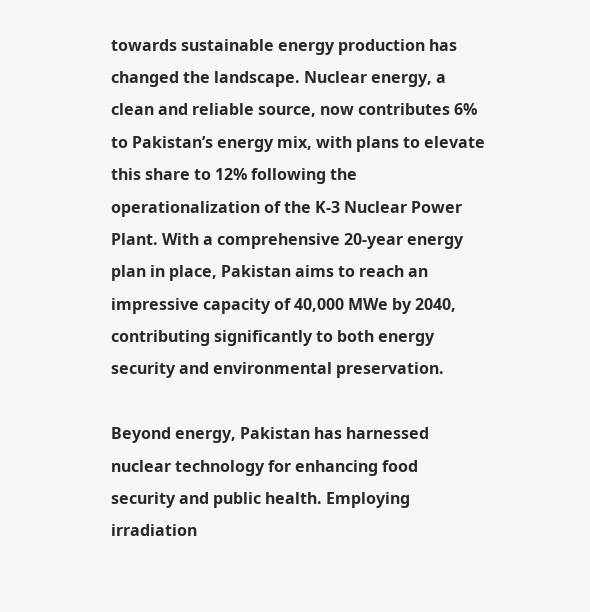towards sustainable energy production has changed the landscape. Nuclear energy, a clean and reliable source, now contributes 6% to Pakistan’s energy mix, with plans to elevate this share to 12% following the operationalization of the K-3 Nuclear Power Plant. With a comprehensive 20-year energy plan in place, Pakistan aims to reach an impressive capacity of 40,000 MWe by 2040, contributing significantly to both energy security and environmental preservation.

Beyond energy, Pakistan has harnessed nuclear technology for enhancing food security and public health. Employing irradiation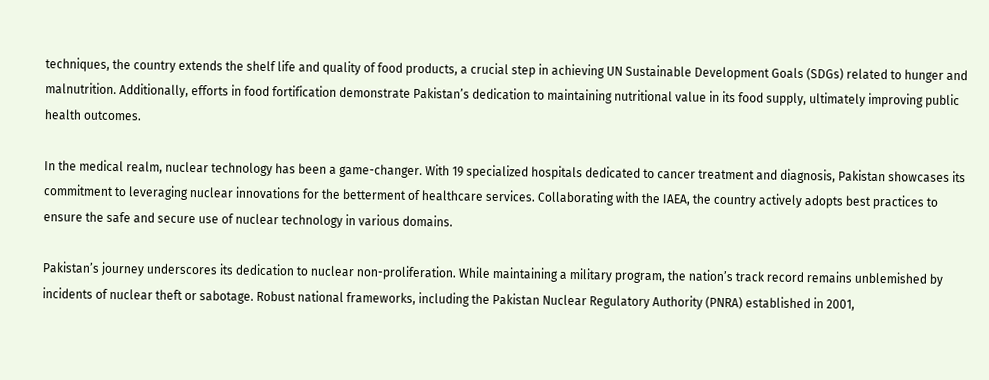techniques, the country extends the shelf life and quality of food products, a crucial step in achieving UN Sustainable Development Goals (SDGs) related to hunger and malnutrition. Additionally, efforts in food fortification demonstrate Pakistan’s dedication to maintaining nutritional value in its food supply, ultimately improving public health outcomes.

In the medical realm, nuclear technology has been a game-changer. With 19 specialized hospitals dedicated to cancer treatment and diagnosis, Pakistan showcases its commitment to leveraging nuclear innovations for the betterment of healthcare services. Collaborating with the IAEA, the country actively adopts best practices to ensure the safe and secure use of nuclear technology in various domains.

Pakistan’s journey underscores its dedication to nuclear non-proliferation. While maintaining a military program, the nation’s track record remains unblemished by incidents of nuclear theft or sabotage. Robust national frameworks, including the Pakistan Nuclear Regulatory Authority (PNRA) established in 2001,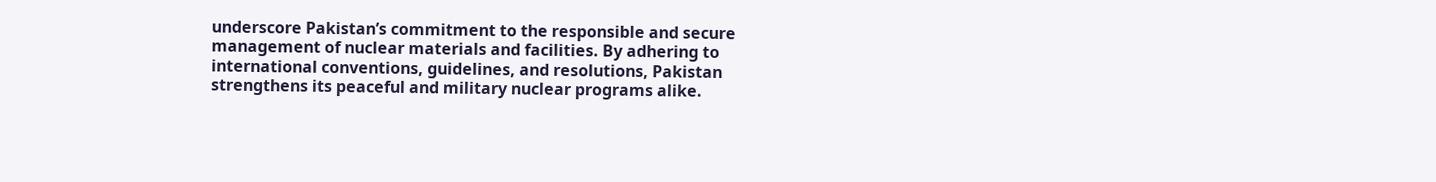underscore Pakistan’s commitment to the responsible and secure management of nuclear materials and facilities. By adhering to international conventions, guidelines, and resolutions, Pakistan strengthens its peaceful and military nuclear programs alike.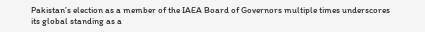Pakistan’s election as a member of the IAEA Board of Governors multiple times underscores its global standing as a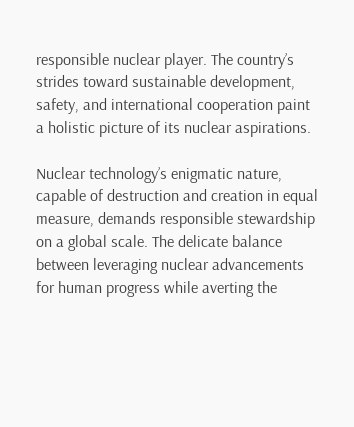responsible nuclear player. The country’s strides toward sustainable development, safety, and international cooperation paint a holistic picture of its nuclear aspirations.

Nuclear technology’s enigmatic nature, capable of destruction and creation in equal measure, demands responsible stewardship on a global scale. The delicate balance between leveraging nuclear advancements for human progress while averting the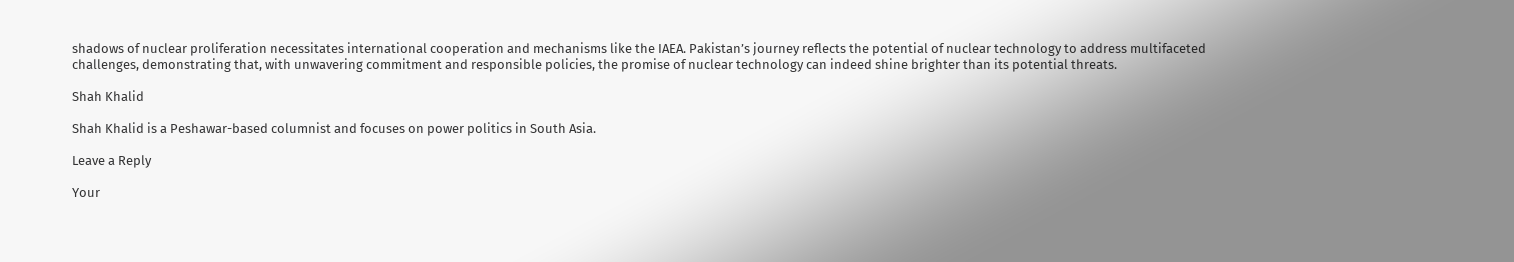shadows of nuclear proliferation necessitates international cooperation and mechanisms like the IAEA. Pakistan’s journey reflects the potential of nuclear technology to address multifaceted challenges, demonstrating that, with unwavering commitment and responsible policies, the promise of nuclear technology can indeed shine brighter than its potential threats.

Shah Khalid

Shah Khalid is a Peshawar-based columnist and focuses on power politics in South Asia.

Leave a Reply

Your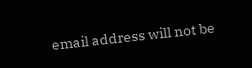email address will not be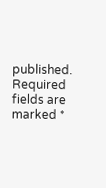published. Required fields are marked *